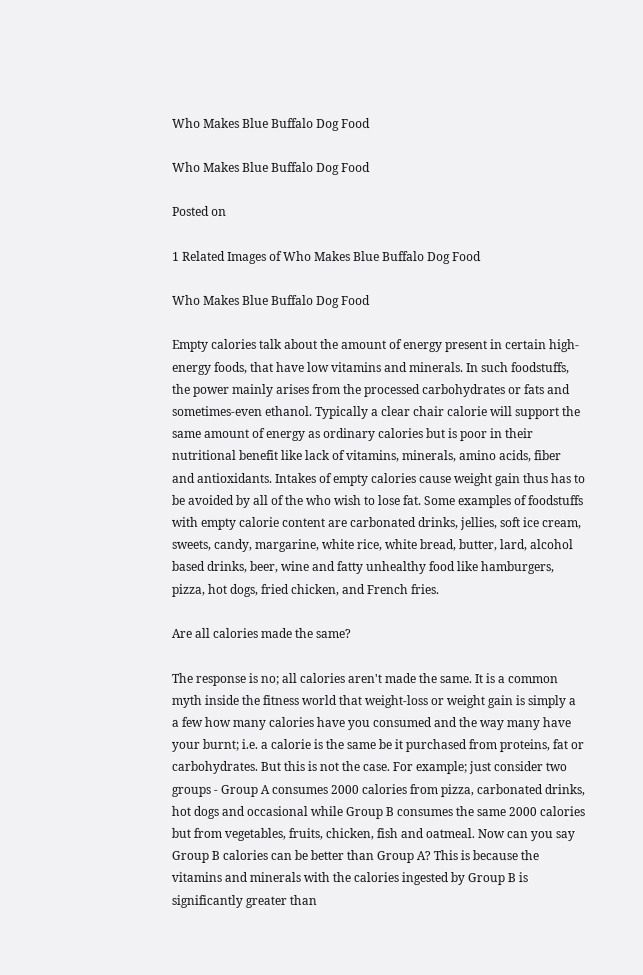Who Makes Blue Buffalo Dog Food

Who Makes Blue Buffalo Dog Food

Posted on

1 Related Images of Who Makes Blue Buffalo Dog Food

Who Makes Blue Buffalo Dog Food

Empty calories talk about the amount of energy present in certain high-energy foods, that have low vitamins and minerals. In such foodstuffs, the power mainly arises from the processed carbohydrates or fats and sometimes-even ethanol. Typically a clear chair calorie will support the same amount of energy as ordinary calories but is poor in their nutritional benefit like lack of vitamins, minerals, amino acids, fiber and antioxidants. Intakes of empty calories cause weight gain thus has to be avoided by all of the who wish to lose fat. Some examples of foodstuffs with empty calorie content are carbonated drinks, jellies, soft ice cream, sweets, candy, margarine, white rice, white bread, butter, lard, alcohol based drinks, beer, wine and fatty unhealthy food like hamburgers, pizza, hot dogs, fried chicken, and French fries.

Are all calories made the same?

The response is no; all calories aren't made the same. It is a common myth inside the fitness world that weight-loss or weight gain is simply a a few how many calories have you consumed and the way many have your burnt; i.e. a calorie is the same be it purchased from proteins, fat or carbohydrates. But this is not the case. For example; just consider two groups - Group A consumes 2000 calories from pizza, carbonated drinks, hot dogs and occasional while Group B consumes the same 2000 calories but from vegetables, fruits, chicken, fish and oatmeal. Now can you say Group B calories can be better than Group A? This is because the vitamins and minerals with the calories ingested by Group B is significantly greater than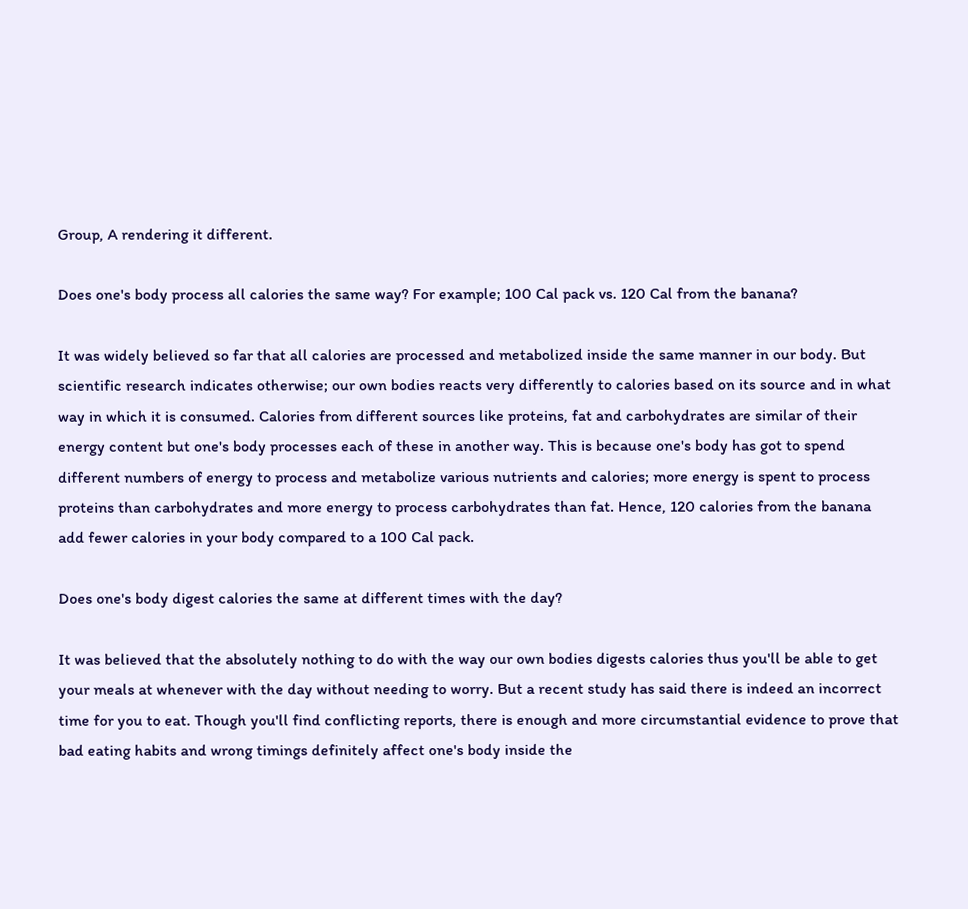Group, A rendering it different.

Does one's body process all calories the same way? For example; 100 Cal pack vs. 120 Cal from the banana?

It was widely believed so far that all calories are processed and metabolized inside the same manner in our body. But scientific research indicates otherwise; our own bodies reacts very differently to calories based on its source and in what way in which it is consumed. Calories from different sources like proteins, fat and carbohydrates are similar of their energy content but one's body processes each of these in another way. This is because one's body has got to spend different numbers of energy to process and metabolize various nutrients and calories; more energy is spent to process proteins than carbohydrates and more energy to process carbohydrates than fat. Hence, 120 calories from the banana add fewer calories in your body compared to a 100 Cal pack.

Does one's body digest calories the same at different times with the day?

It was believed that the absolutely nothing to do with the way our own bodies digests calories thus you'll be able to get your meals at whenever with the day without needing to worry. But a recent study has said there is indeed an incorrect time for you to eat. Though you'll find conflicting reports, there is enough and more circumstantial evidence to prove that bad eating habits and wrong timings definitely affect one's body inside the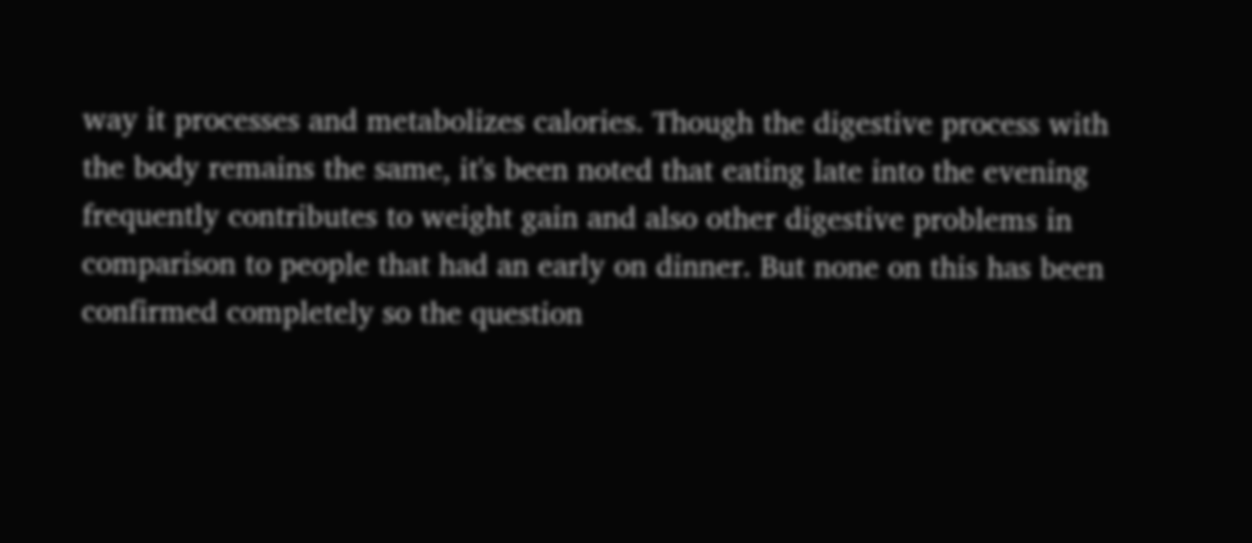way it processes and metabolizes calories. Though the digestive process with the body remains the same, it's been noted that eating late into the evening frequently contributes to weight gain and also other digestive problems in comparison to people that had an early on dinner. But none on this has been confirmed completely so the question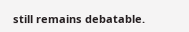still remains debatable.